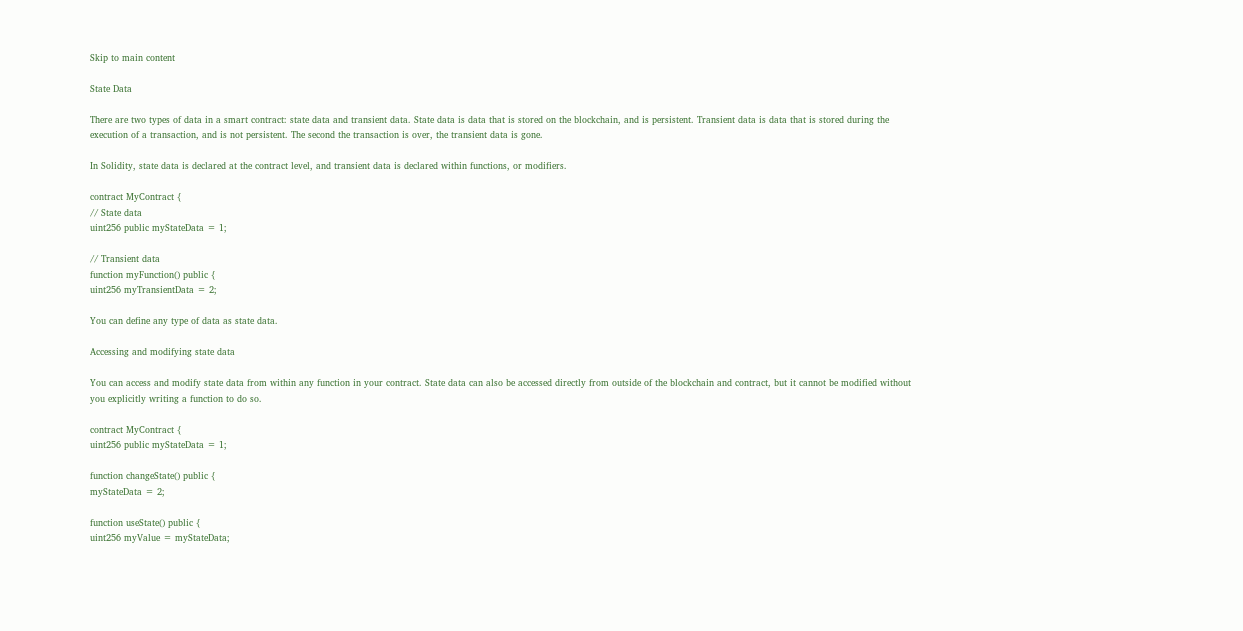Skip to main content

State Data

There are two types of data in a smart contract: state data and transient data. State data is data that is stored on the blockchain, and is persistent. Transient data is data that is stored during the execution of a transaction, and is not persistent. The second the transaction is over, the transient data is gone.

In Solidity, state data is declared at the contract level, and transient data is declared within functions, or modifiers.

contract MyContract {
// State data
uint256 public myStateData = 1;

// Transient data
function myFunction() public {
uint256 myTransientData = 2;

You can define any type of data as state data.

Accessing and modifying state data

You can access and modify state data from within any function in your contract. State data can also be accessed directly from outside of the blockchain and contract, but it cannot be modified without you explicitly writing a function to do so.

contract MyContract {
uint256 public myStateData = 1;

function changeState() public {
myStateData = 2;

function useState() public {
uint256 myValue = myStateData;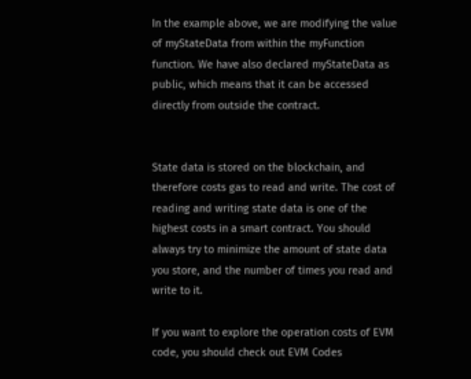In the example above, we are modifying the value of myStateData from within the myFunction function. We have also declared myStateData as public, which means that it can be accessed directly from outside the contract.


State data is stored on the blockchain, and therefore costs gas to read and write. The cost of reading and writing state data is one of the highest costs in a smart contract. You should always try to minimize the amount of state data you store, and the number of times you read and write to it.

If you want to explore the operation costs of EVM code, you should check out EVM Codes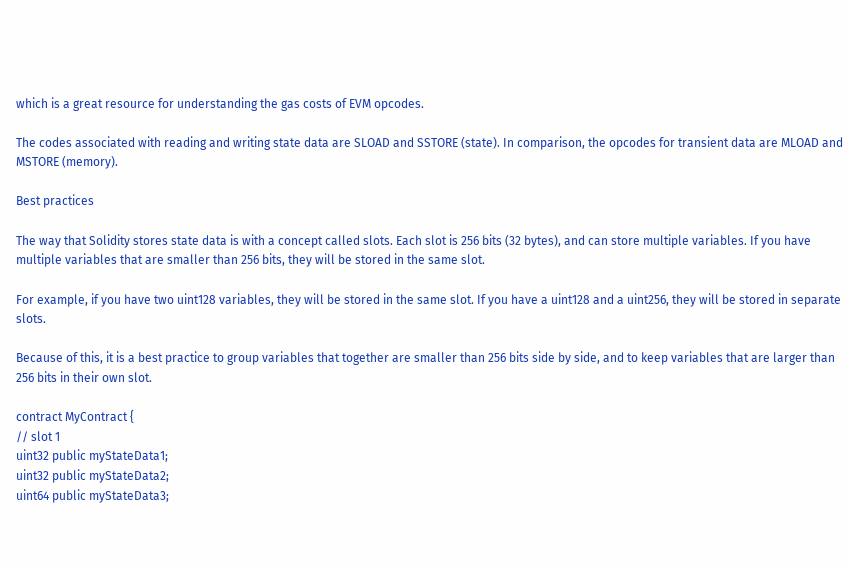which is a great resource for understanding the gas costs of EVM opcodes.

The codes associated with reading and writing state data are SLOAD and SSTORE (state). In comparison, the opcodes for transient data are MLOAD and MSTORE (memory).

Best practices

The way that Solidity stores state data is with a concept called slots. Each slot is 256 bits (32 bytes), and can store multiple variables. If you have multiple variables that are smaller than 256 bits, they will be stored in the same slot.

For example, if you have two uint128 variables, they will be stored in the same slot. If you have a uint128 and a uint256, they will be stored in separate slots.

Because of this, it is a best practice to group variables that together are smaller than 256 bits side by side, and to keep variables that are larger than 256 bits in their own slot.

contract MyContract {
// slot 1
uint32 public myStateData1;
uint32 public myStateData2;
uint64 public myStateData3;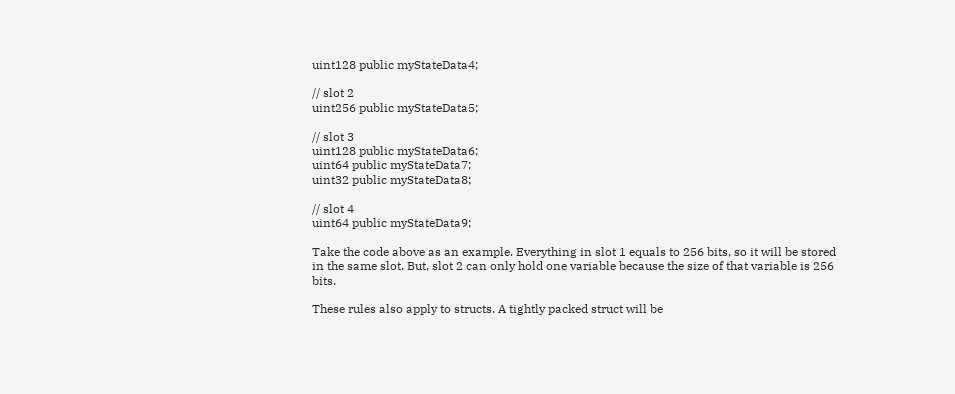uint128 public myStateData4;

// slot 2
uint256 public myStateData5;

// slot 3
uint128 public myStateData6;
uint64 public myStateData7;
uint32 public myStateData8;

// slot 4
uint64 public myStateData9;

Take the code above as an example. Everything in slot 1 equals to 256 bits, so it will be stored in the same slot. But, slot 2 can only hold one variable because the size of that variable is 256 bits.

These rules also apply to structs. A tightly packed struct will be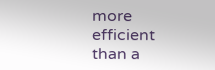more efficient than a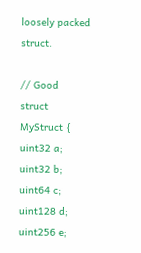loosely packed struct.

// Good
struct MyStruct {
uint32 a;
uint32 b;
uint64 c;
uint128 d;
uint256 e;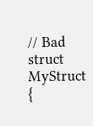// Bad
struct MyStruct {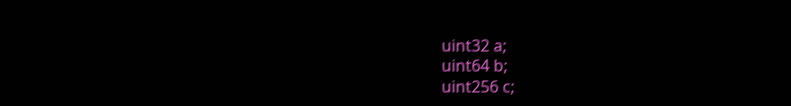uint32 a;
uint64 b;
uint256 c;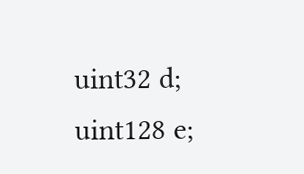uint32 d;
uint128 e;